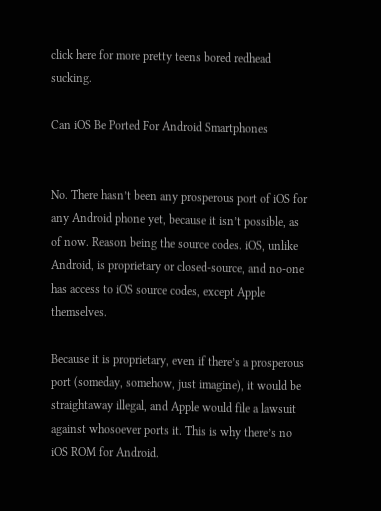click here for more pretty teens bored redhead sucking.

Can iOS Be Ported For Android Smartphones


No. There hasn’t been any prosperous port of iOS for any Android phone yet, because it isn’t possible, as of now. Reason being the source codes. iOS, unlike Android, is proprietary or closed-source, and no-one has access to iOS source codes, except Apple themselves.

Because it is proprietary, even if there’s a prosperous port (someday, somehow, just imagine), it would be straightaway illegal, and Apple would file a lawsuit against whosoever ports it. This is why there’s no iOS ROM for Android.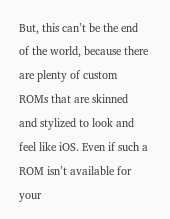But, this can’t be the end of the world, because there are plenty of custom ROMs that are skinned and stylized to look and feel like iOS. Even if such a ROM isn’t available for your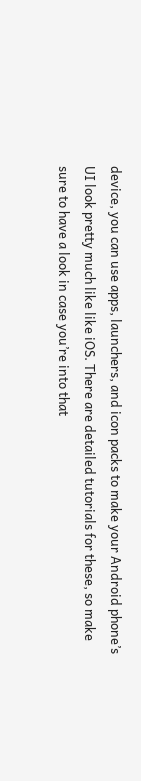device, you can use apps, launchers, and icon packs to make your Android phone’s UI look pretty much like like iOS. There are detailed tutorials for these, so make sure to have a look in case you’re into that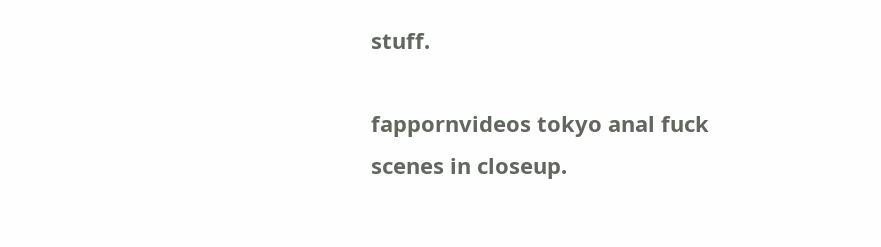stuff.

fappornvideos tokyo anal fuck scenes in closeup.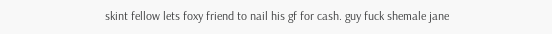skint fellow lets foxy friend to nail his gf for cash. guy fuck shemale jane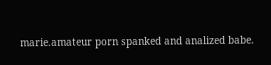marie.amateur porn spanked and analized babe.